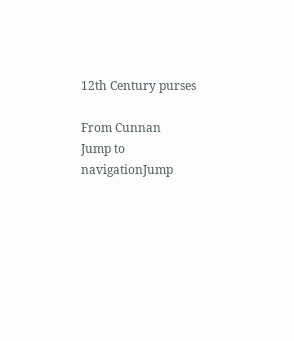12th Century purses

From Cunnan
Jump to navigationJump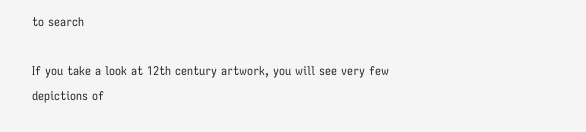to search

If you take a look at 12th century artwork, you will see very few depictions of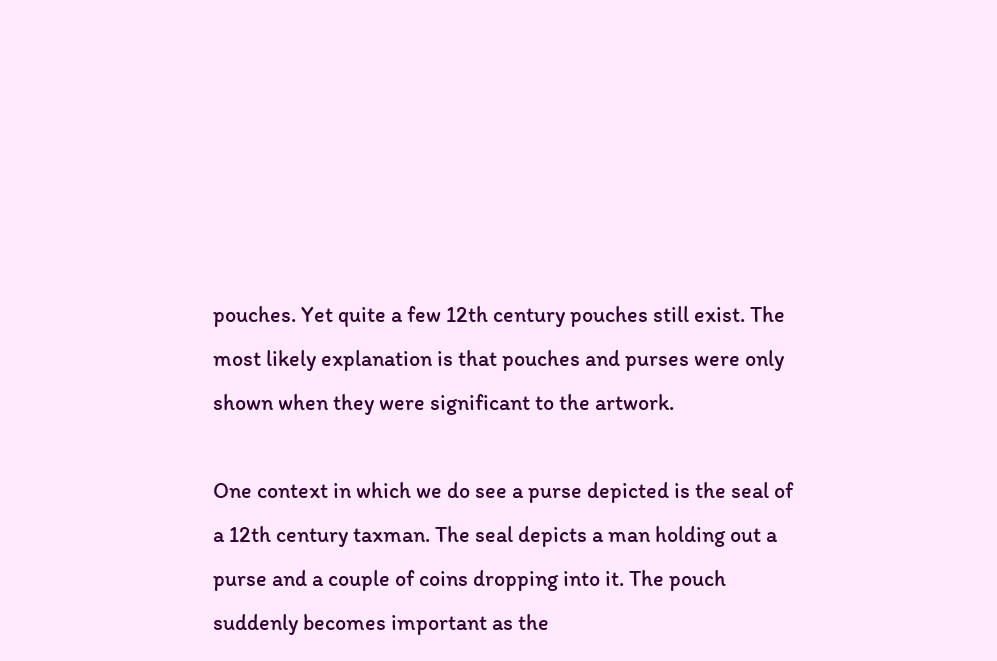pouches. Yet quite a few 12th century pouches still exist. The most likely explanation is that pouches and purses were only shown when they were significant to the artwork.

One context in which we do see a purse depicted is the seal of a 12th century taxman. The seal depicts a man holding out a purse and a couple of coins dropping into it. The pouch suddenly becomes important as the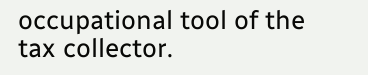occupational tool of the tax collector.